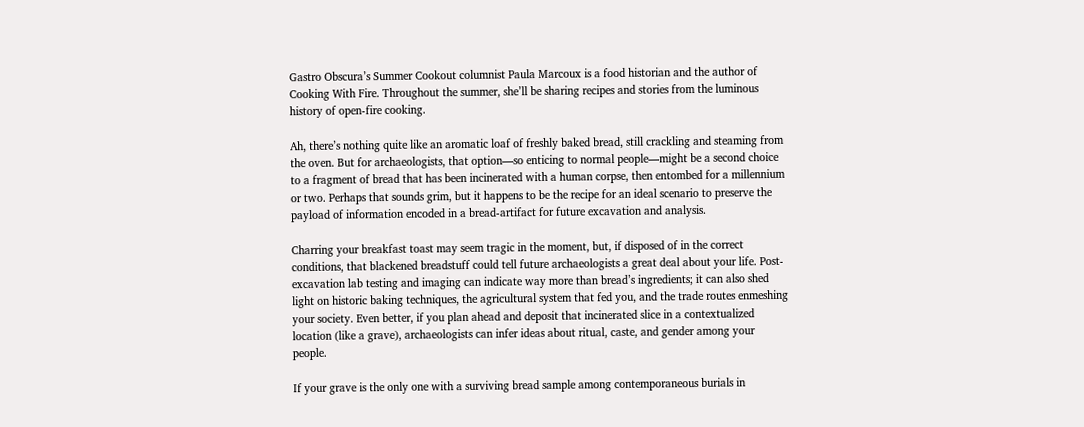Gastro Obscura’s Summer Cookout columnist Paula Marcoux is a food historian and the author of Cooking With Fire. Throughout the summer, she’ll be sharing recipes and stories from the luminous history of open-fire cooking.

Ah, there’s nothing quite like an aromatic loaf of freshly baked bread, still crackling and steaming from the oven. But for archaeologists, that option—so enticing to normal people—might be a second choice to a fragment of bread that has been incinerated with a human corpse, then entombed for a millennium or two. Perhaps that sounds grim, but it happens to be the recipe for an ideal scenario to preserve the payload of information encoded in a bread-artifact for future excavation and analysis.

Charring your breakfast toast may seem tragic in the moment, but, if disposed of in the correct conditions, that blackened breadstuff could tell future archaeologists a great deal about your life. Post-excavation lab testing and imaging can indicate way more than bread’s ingredients; it can also shed light on historic baking techniques, the agricultural system that fed you, and the trade routes enmeshing your society. Even better, if you plan ahead and deposit that incinerated slice in a contextualized location (like a grave), archaeologists can infer ideas about ritual, caste, and gender among your people.

If your grave is the only one with a surviving bread sample among contemporaneous burials in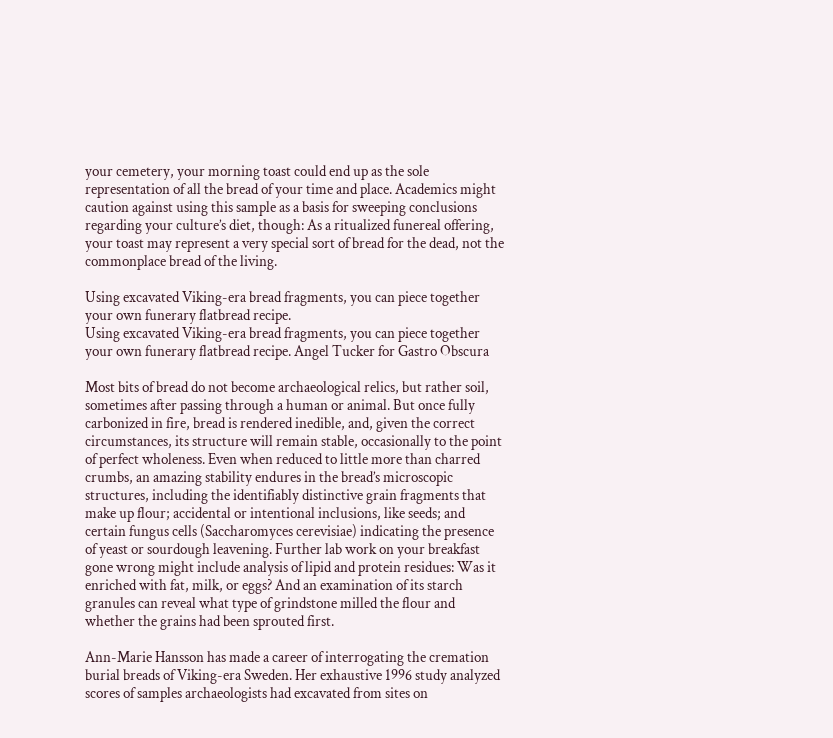your cemetery, your morning toast could end up as the sole representation of all the bread of your time and place. Academics might caution against using this sample as a basis for sweeping conclusions regarding your culture’s diet, though: As a ritualized funereal offering, your toast may represent a very special sort of bread for the dead, not the commonplace bread of the living.

Using excavated Viking-era bread fragments, you can piece together your own funerary flatbread recipe.
Using excavated Viking-era bread fragments, you can piece together your own funerary flatbread recipe. Angel Tucker for Gastro Obscura

Most bits of bread do not become archaeological relics, but rather soil, sometimes after passing through a human or animal. But once fully carbonized in fire, bread is rendered inedible, and, given the correct circumstances, its structure will remain stable, occasionally to the point of perfect wholeness. Even when reduced to little more than charred crumbs, an amazing stability endures in the bread’s microscopic structures, including the identifiably distinctive grain fragments that make up flour; accidental or intentional inclusions, like seeds; and certain fungus cells (Saccharomyces cerevisiae) indicating the presence of yeast or sourdough leavening. Further lab work on your breakfast gone wrong might include analysis of lipid and protein residues: Was it enriched with fat, milk, or eggs? And an examination of its starch granules can reveal what type of grindstone milled the flour and whether the grains had been sprouted first.

Ann-Marie Hansson has made a career of interrogating the cremation burial breads of Viking-era Sweden. Her exhaustive 1996 study analyzed scores of samples archaeologists had excavated from sites on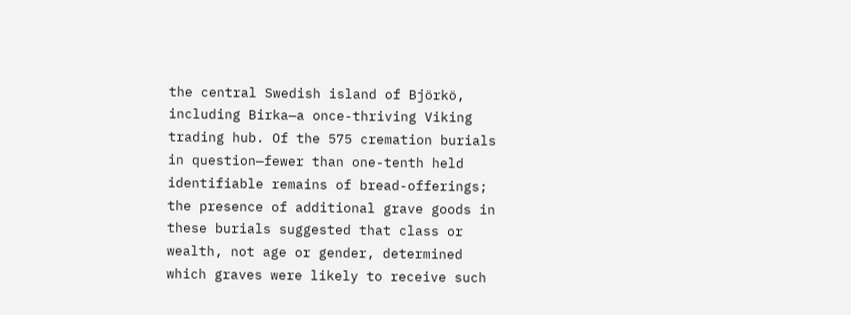the central Swedish island of Björkö, including Birka—a once-thriving Viking trading hub. Of the 575 cremation burials in question—fewer than one-tenth held identifiable remains of bread-offerings; the presence of additional grave goods in these burials suggested that class or wealth, not age or gender, determined which graves were likely to receive such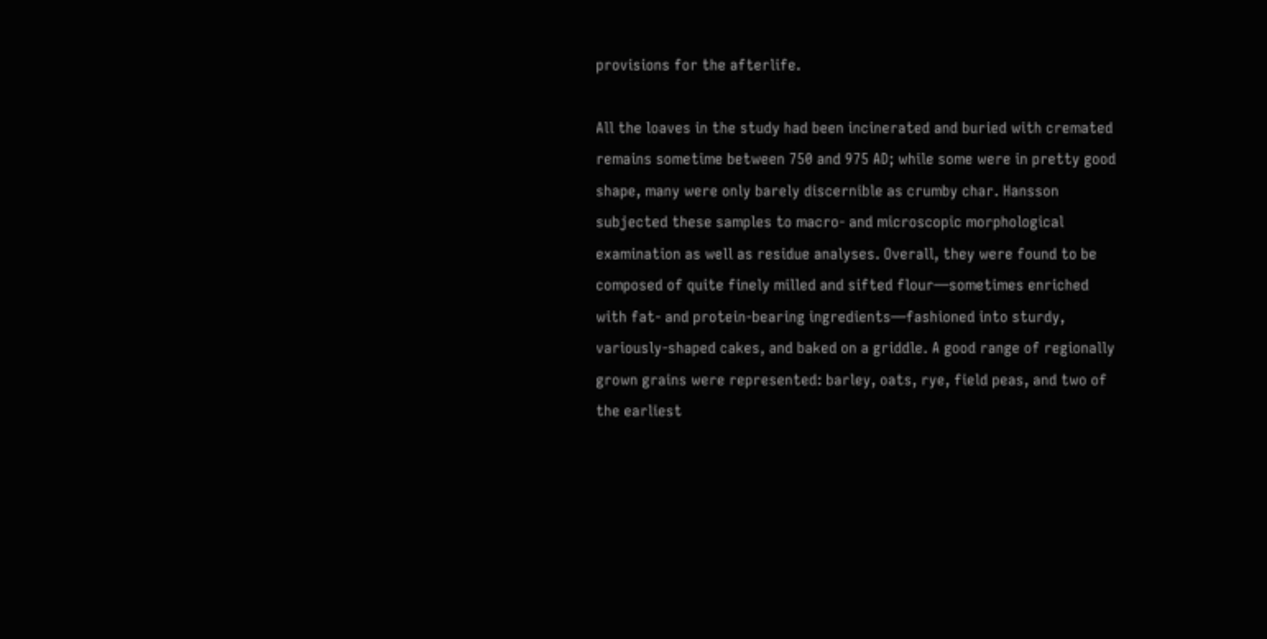provisions for the afterlife.

All the loaves in the study had been incinerated and buried with cremated remains sometime between 750 and 975 AD; while some were in pretty good shape, many were only barely discernible as crumby char. Hansson subjected these samples to macro- and microscopic morphological examination as well as residue analyses. Overall, they were found to be composed of quite finely milled and sifted flour—sometimes enriched with fat- and protein-bearing ingredients—fashioned into sturdy, variously-shaped cakes, and baked on a griddle. A good range of regionally grown grains were represented: barley, oats, rye, field peas, and two of the earliest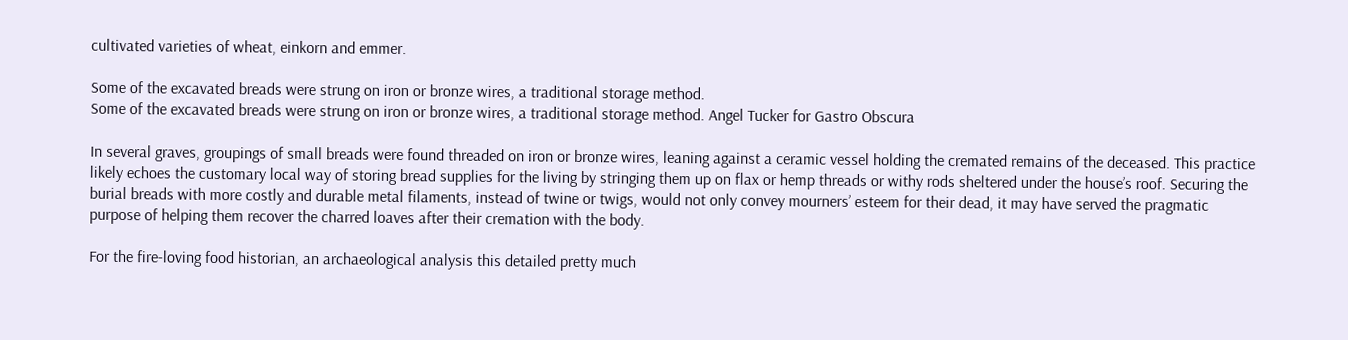cultivated varieties of wheat, einkorn and emmer.

Some of the excavated breads were strung on iron or bronze wires, a traditional storage method.
Some of the excavated breads were strung on iron or bronze wires, a traditional storage method. Angel Tucker for Gastro Obscura

In several graves, groupings of small breads were found threaded on iron or bronze wires, leaning against a ceramic vessel holding the cremated remains of the deceased. This practice likely echoes the customary local way of storing bread supplies for the living by stringing them up on flax or hemp threads or withy rods sheltered under the house’s roof. Securing the burial breads with more costly and durable metal filaments, instead of twine or twigs, would not only convey mourners’ esteem for their dead, it may have served the pragmatic purpose of helping them recover the charred loaves after their cremation with the body.

For the fire-loving food historian, an archaeological analysis this detailed pretty much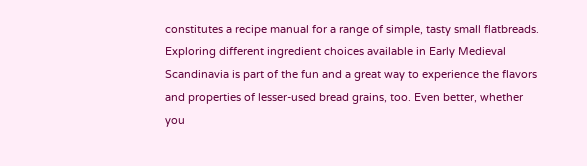constitutes a recipe manual for a range of simple, tasty small flatbreads. Exploring different ingredient choices available in Early Medieval Scandinavia is part of the fun and a great way to experience the flavors and properties of lesser-used bread grains, too. Even better, whether you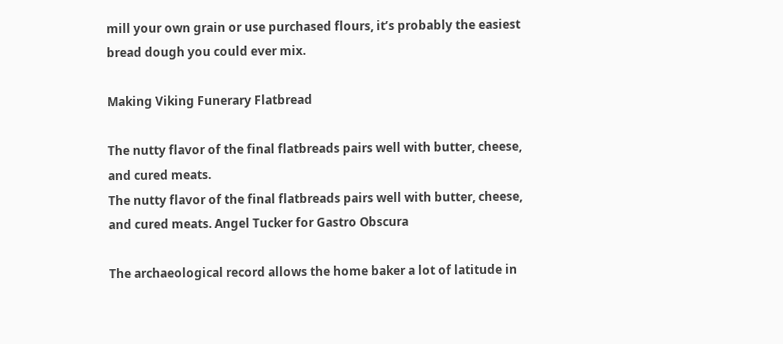mill your own grain or use purchased flours, it’s probably the easiest bread dough you could ever mix.

Making Viking Funerary Flatbread

The nutty flavor of the final flatbreads pairs well with butter, cheese, and cured meats.
The nutty flavor of the final flatbreads pairs well with butter, cheese, and cured meats. Angel Tucker for Gastro Obscura

The archaeological record allows the home baker a lot of latitude in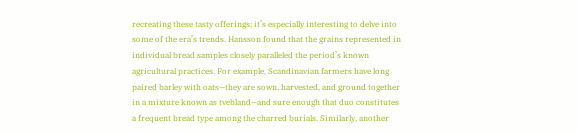recreating these tasty offerings; it’s especially interesting to delve into some of the era’s trends. Hansson found that the grains represented in individual bread samples closely paralleled the period’s known agricultural practices. For example, Scandinavian farmers have long paired barley with oats—they are sown, harvested, and ground together in a mixture known as tvebland—and sure enough that duo constitutes a frequent bread type among the charred burials. Similarly, another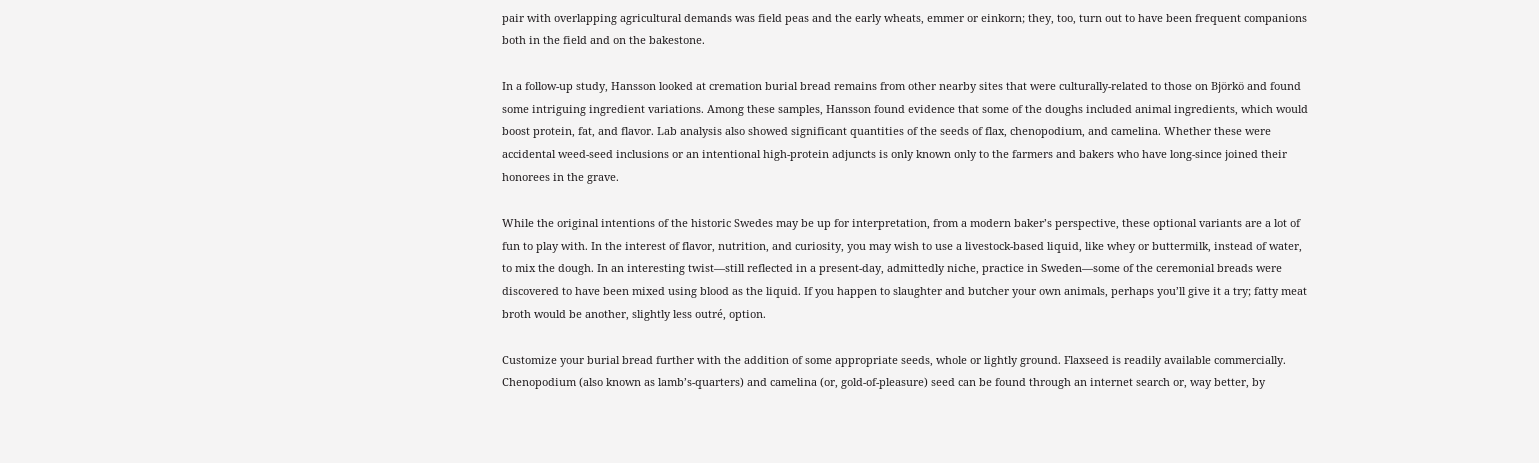pair with overlapping agricultural demands was field peas and the early wheats, emmer or einkorn; they, too, turn out to have been frequent companions both in the field and on the bakestone.

In a follow-up study, Hansson looked at cremation burial bread remains from other nearby sites that were culturally-related to those on Björkö and found some intriguing ingredient variations. Among these samples, Hansson found evidence that some of the doughs included animal ingredients, which would boost protein, fat, and flavor. Lab analysis also showed significant quantities of the seeds of flax, chenopodium, and camelina. Whether these were accidental weed-seed inclusions or an intentional high-protein adjuncts is only known only to the farmers and bakers who have long-since joined their honorees in the grave.

While the original intentions of the historic Swedes may be up for interpretation, from a modern baker’s perspective, these optional variants are a lot of fun to play with. In the interest of flavor, nutrition, and curiosity, you may wish to use a livestock-based liquid, like whey or buttermilk, instead of water, to mix the dough. In an interesting twist—still reflected in a present-day, admittedly niche, practice in Sweden—some of the ceremonial breads were discovered to have been mixed using blood as the liquid. If you happen to slaughter and butcher your own animals, perhaps you’ll give it a try; fatty meat broth would be another, slightly less outré, option.

Customize your burial bread further with the addition of some appropriate seeds, whole or lightly ground. Flaxseed is readily available commercially. Chenopodium (also known as lamb’s-quarters) and camelina (or, gold-of-pleasure) seed can be found through an internet search or, way better, by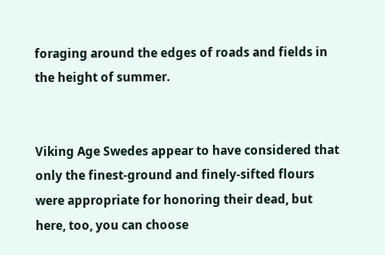foraging around the edges of roads and fields in the height of summer.


Viking Age Swedes appear to have considered that only the finest-ground and finely-sifted flours were appropriate for honoring their dead, but here, too, you can choose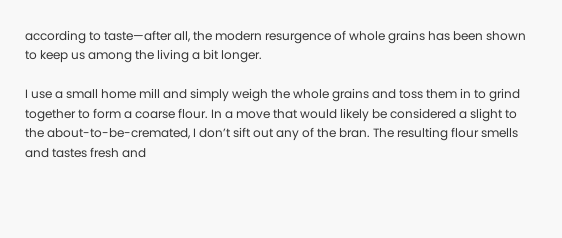according to taste—after all, the modern resurgence of whole grains has been shown to keep us among the living a bit longer.

I use a small home mill and simply weigh the whole grains and toss them in to grind together to form a coarse flour. In a move that would likely be considered a slight to the about-to-be-cremated, I don’t sift out any of the bran. The resulting flour smells and tastes fresh and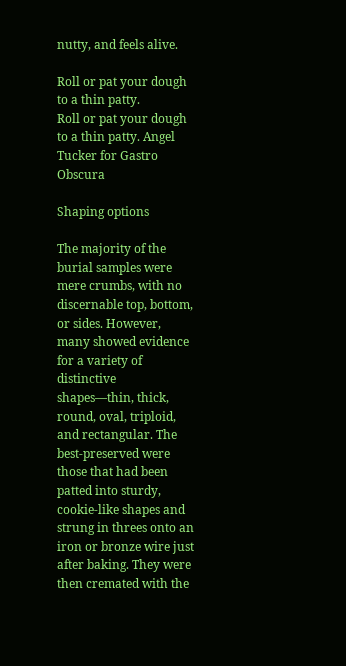nutty, and feels alive.

Roll or pat your dough to a thin patty.
Roll or pat your dough to a thin patty. Angel Tucker for Gastro Obscura

Shaping options

The majority of the burial samples were mere crumbs, with no discernable top, bottom, or sides. However, many showed evidence for a variety of distinctive shapes—thin, thick, round, oval, triploid, and rectangular. The best-preserved were those that had been patted into sturdy, cookie-like shapes and strung in threes onto an iron or bronze wire just after baking. They were then cremated with the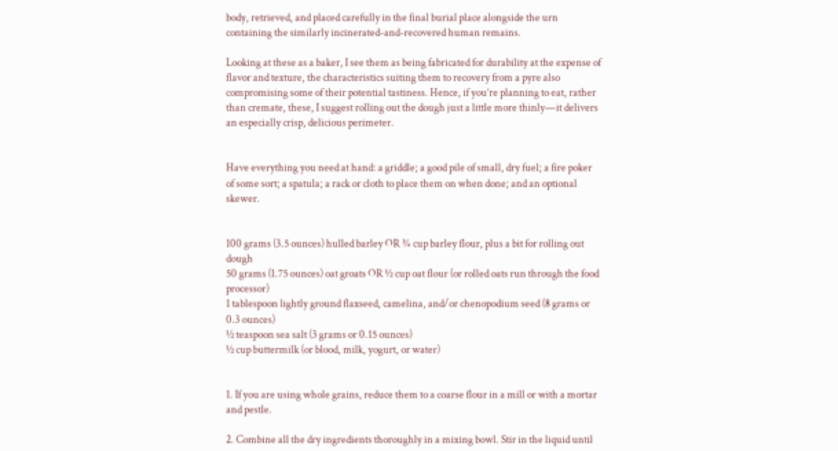body, retrieved, and placed carefully in the final burial place alongside the urn containing the similarly incinerated-and-recovered human remains.

Looking at these as a baker, I see them as being fabricated for durability at the expense of flavor and texture, the characteristics suiting them to recovery from a pyre also compromising some of their potential tastiness. Hence, if you’re planning to eat, rather than cremate, these, I suggest rolling out the dough just a little more thinly—it delivers an especially crisp, delicious perimeter.


Have everything you need at hand: a griddle; a good pile of small, dry fuel; a fire poker of some sort; a spatula; a rack or cloth to place them on when done; and an optional skewer.


100 grams (3.5 ounces) hulled barley OR ¾ cup barley flour, plus a bit for rolling out dough
50 grams (1.75 ounces) oat groats OR ½ cup oat flour (or rolled oats run through the food processor)
1 tablespoon lightly ground flaxseed, camelina, and/or chenopodium seed (8 grams or 0.3 ounces)
½ teaspoon sea salt (3 grams or 0.15 ounces)
½ cup buttermilk (or blood, milk, yogurt, or water)


1. If you are using whole grains, reduce them to a coarse flour in a mill or with a mortar and pestle.

2. Combine all the dry ingredients thoroughly in a mixing bowl. Stir in the liquid until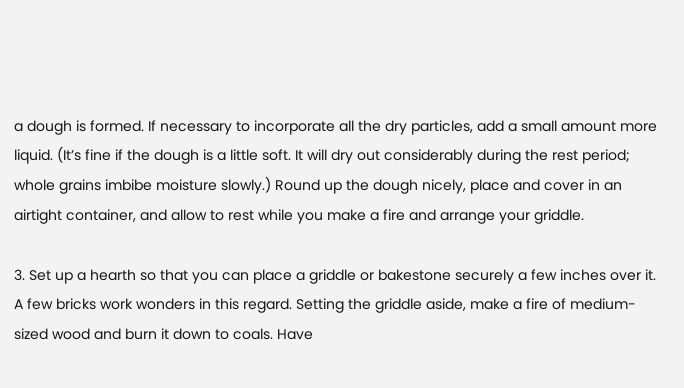a dough is formed. If necessary to incorporate all the dry particles, add a small amount more liquid. (It’s fine if the dough is a little soft. It will dry out considerably during the rest period; whole grains imbibe moisture slowly.) Round up the dough nicely, place and cover in an airtight container, and allow to rest while you make a fire and arrange your griddle.

3. Set up a hearth so that you can place a griddle or bakestone securely a few inches over it. A few bricks work wonders in this regard. Setting the griddle aside, make a fire of medium-sized wood and burn it down to coals. Have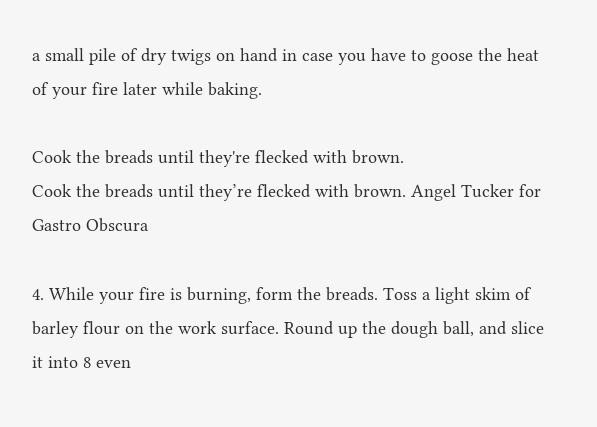a small pile of dry twigs on hand in case you have to goose the heat of your fire later while baking.

Cook the breads until they're flecked with brown.
Cook the breads until they’re flecked with brown. Angel Tucker for Gastro Obscura

4. While your fire is burning, form the breads. Toss a light skim of barley flour on the work surface. Round up the dough ball, and slice it into 8 even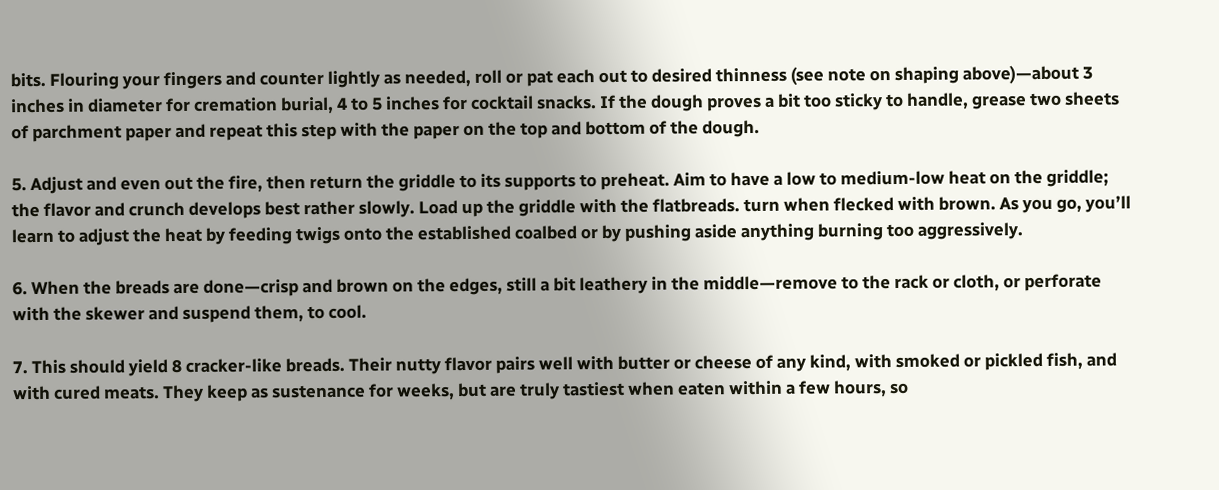bits. Flouring your fingers and counter lightly as needed, roll or pat each out to desired thinness (see note on shaping above)—about 3 inches in diameter for cremation burial, 4 to 5 inches for cocktail snacks. If the dough proves a bit too sticky to handle, grease two sheets of parchment paper and repeat this step with the paper on the top and bottom of the dough.

5. Adjust and even out the fire, then return the griddle to its supports to preheat. Aim to have a low to medium-low heat on the griddle; the flavor and crunch develops best rather slowly. Load up the griddle with the flatbreads. turn when flecked with brown. As you go, you’ll learn to adjust the heat by feeding twigs onto the established coalbed or by pushing aside anything burning too aggressively.

6. When the breads are done—crisp and brown on the edges, still a bit leathery in the middle—remove to the rack or cloth, or perforate with the skewer and suspend them, to cool.

7. This should yield 8 cracker-like breads. Their nutty flavor pairs well with butter or cheese of any kind, with smoked or pickled fish, and with cured meats. They keep as sustenance for weeks, but are truly tastiest when eaten within a few hours, so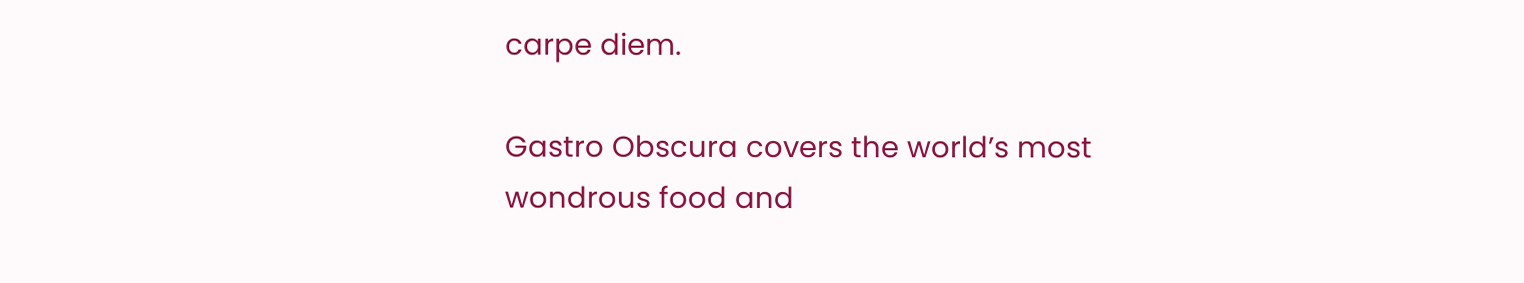carpe diem.

Gastro Obscura covers the world’s most wondrous food and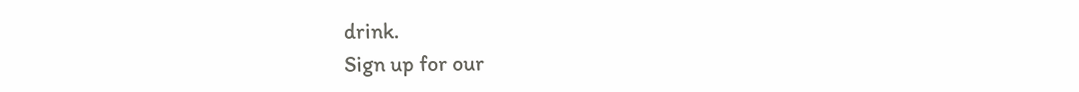drink.
Sign up for our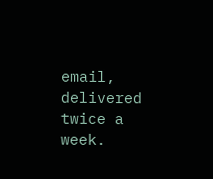email, delivered twice a week.